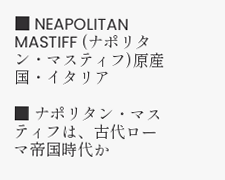■ NEAPOLITAN MASTIFF (ナポリタン・マスティフ)原産国・イタリア

■ ナポリタン・マスティフは、古代ローマ帝国時代か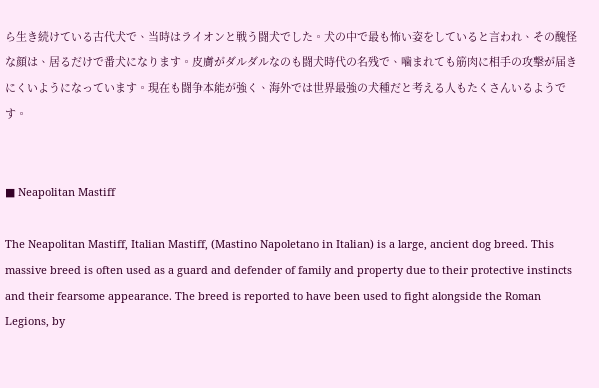ら生き続けている古代犬で、当時はライオンと戦う闘犬でした。犬の中で最も怖い姿をしていると言われ、その醜怪な顔は、居るだけで番犬になります。皮膚がダルダルなのも闘犬時代の名残で、噛まれても筋肉に相手の攻撃が届きにくいようになっています。現在も闘争本能が強く、海外では世界最強の犬種だと考える人もたくさんいるようです。


■ Neapolitan Mastiff

The Neapolitan Mastiff, Italian Mastiff, (Mastino Napoletano in Italian) is a large, ancient dog breed. This massive breed is often used as a guard and defender of family and property due to their protective instincts and their fearsome appearance. The breed is reported to have been used to fight alongside the Roman Legions, by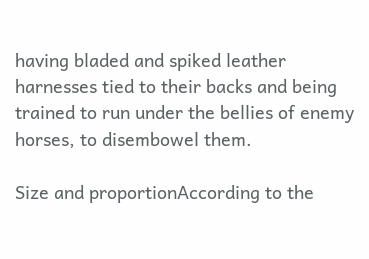having bladed and spiked leather harnesses tied to their backs and being trained to run under the bellies of enemy horses, to disembowel them.

Size and proportionAccording to the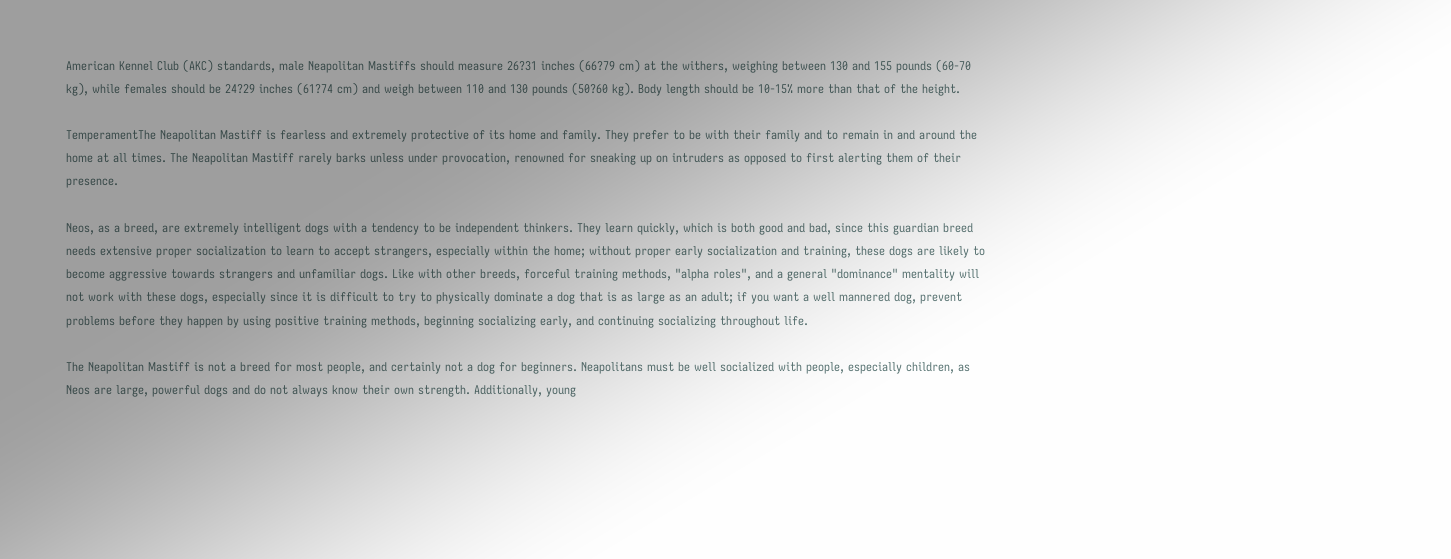American Kennel Club (AKC) standards, male Neapolitan Mastiffs should measure 26?31 inches (66?79 cm) at the withers, weighing between 130 and 155 pounds (60-70 kg), while females should be 24?29 inches (61?74 cm) and weigh between 110 and 130 pounds (50?60 kg). Body length should be 10-15% more than that of the height.

TemperamentThe Neapolitan Mastiff is fearless and extremely protective of its home and family. They prefer to be with their family and to remain in and around the home at all times. The Neapolitan Mastiff rarely barks unless under provocation, renowned for sneaking up on intruders as opposed to first alerting them of their presence.

Neos, as a breed, are extremely intelligent dogs with a tendency to be independent thinkers. They learn quickly, which is both good and bad, since this guardian breed needs extensive proper socialization to learn to accept strangers, especially within the home; without proper early socialization and training, these dogs are likely to become aggressive towards strangers and unfamiliar dogs. Like with other breeds, forceful training methods, "alpha roles", and a general "dominance" mentality will not work with these dogs, especially since it is difficult to try to physically dominate a dog that is as large as an adult; if you want a well mannered dog, prevent problems before they happen by using positive training methods, beginning socializing early, and continuing socializing throughout life.

The Neapolitan Mastiff is not a breed for most people, and certainly not a dog for beginners. Neapolitans must be well socialized with people, especially children, as Neos are large, powerful dogs and do not always know their own strength. Additionally, young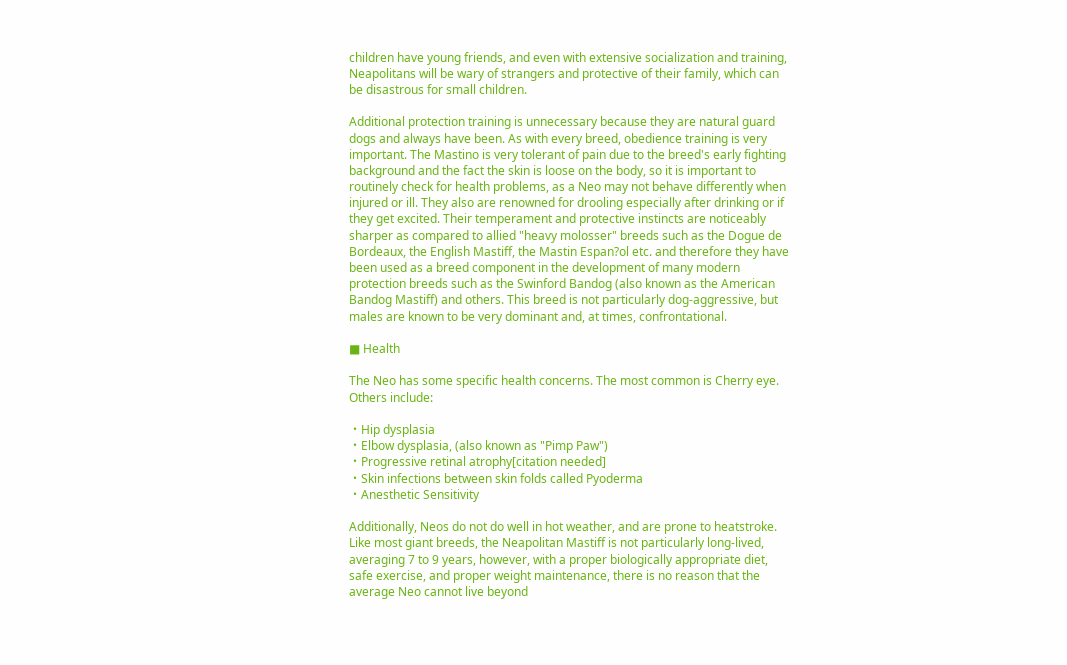children have young friends, and even with extensive socialization and training, Neapolitans will be wary of strangers and protective of their family, which can be disastrous for small children.

Additional protection training is unnecessary because they are natural guard dogs and always have been. As with every breed, obedience training is very important. The Mastino is very tolerant of pain due to the breed's early fighting background and the fact the skin is loose on the body, so it is important to routinely check for health problems, as a Neo may not behave differently when injured or ill. They also are renowned for drooling especially after drinking or if they get excited. Their temperament and protective instincts are noticeably sharper as compared to allied "heavy molosser" breeds such as the Dogue de Bordeaux, the English Mastiff, the Mastin Espan?ol etc. and therefore they have been used as a breed component in the development of many modern protection breeds such as the Swinford Bandog (also known as the American Bandog Mastiff) and others. This breed is not particularly dog-aggressive, but males are known to be very dominant and, at times, confrontational.

■ Health

The Neo has some specific health concerns. The most common is Cherry eye. Others include:

・Hip dysplasia
・Elbow dysplasia, (also known as "Pimp Paw")
・Progressive retinal atrophy[citation needed]
・Skin infections between skin folds called Pyoderma
・Anesthetic Sensitivity

Additionally, Neos do not do well in hot weather, and are prone to heatstroke. Like most giant breeds, the Neapolitan Mastiff is not particularly long-lived, averaging 7 to 9 years, however, with a proper biologically appropriate diet, safe exercise, and proper weight maintenance, there is no reason that the average Neo cannot live beyond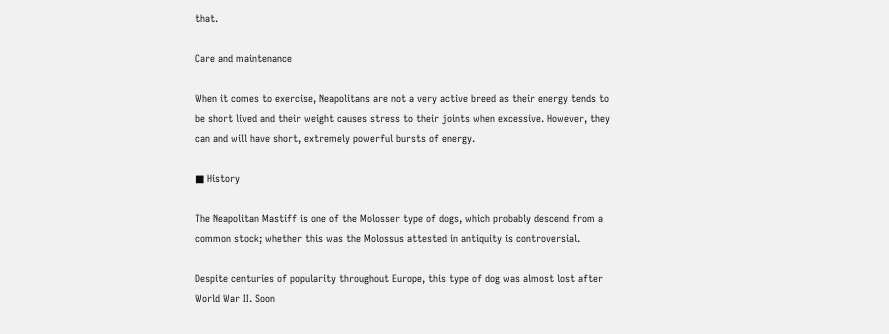that.

Care and maintenance

When it comes to exercise, Neapolitans are not a very active breed as their energy tends to be short lived and their weight causes stress to their joints when excessive. However, they can and will have short, extremely powerful bursts of energy.

■ History

The Neapolitan Mastiff is one of the Molosser type of dogs, which probably descend from a common stock; whether this was the Molossus attested in antiquity is controversial.

Despite centuries of popularity throughout Europe, this type of dog was almost lost after World War II. Soon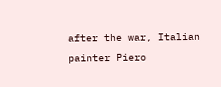after the war, Italian painter Piero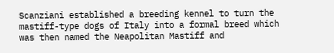Scanziani established a breeding kennel to turn the mastiff-type dogs of Italy into a formal breed which was then named the Neapolitan Mastiff and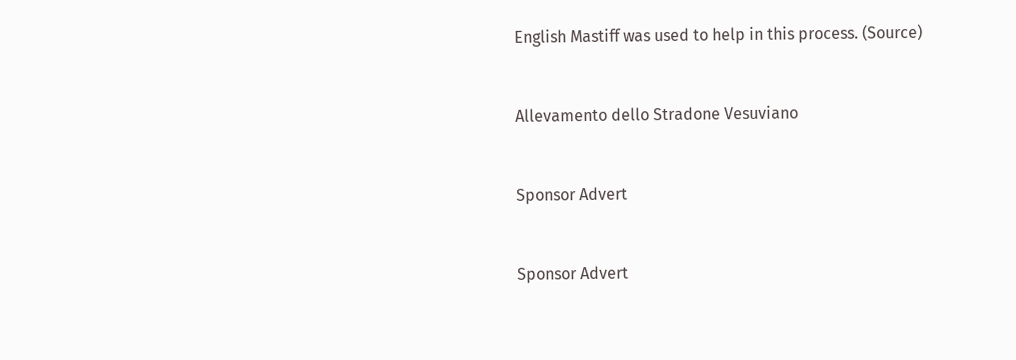English Mastiff was used to help in this process. (Source)


Allevamento dello Stradone Vesuviano


Sponsor Advert


Sponsor Advert